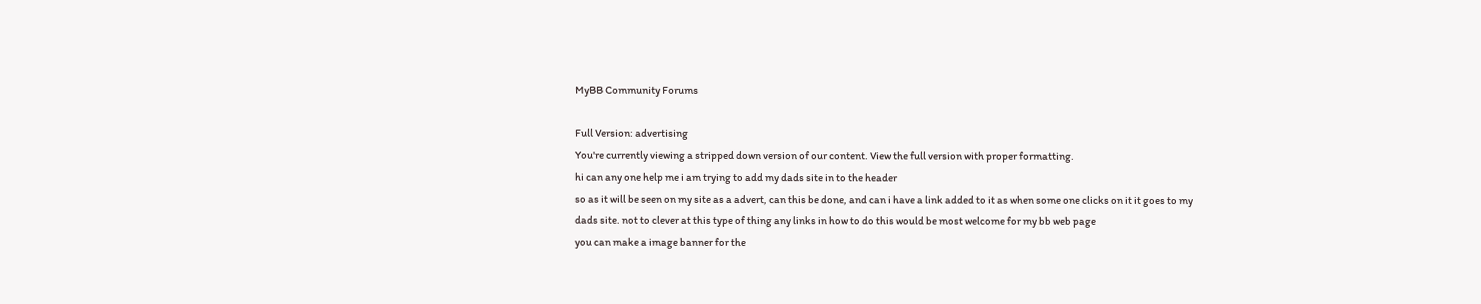MyBB Community Forums

Full Version: advertising
You're currently viewing a stripped down version of our content. View the full version with proper formatting.
hi can any one help me i am trying to add my dads site in to the header
so as it will be seen on my site as a advert, can this be done, and can i have a link added to it as when some one clicks on it it goes to my dads site. not to clever at this type of thing any links in how to do this would be most welcome for my bb web page
you can make a image banner for the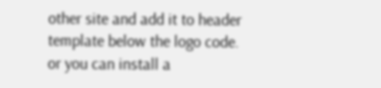other site and add it to header template below the logo code.
or you can install a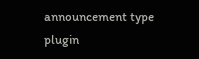announcement type plugin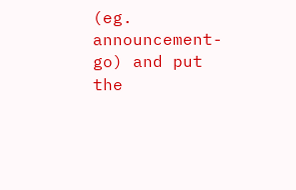(eg. announcement-go) and put the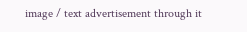image / text advertisement through it